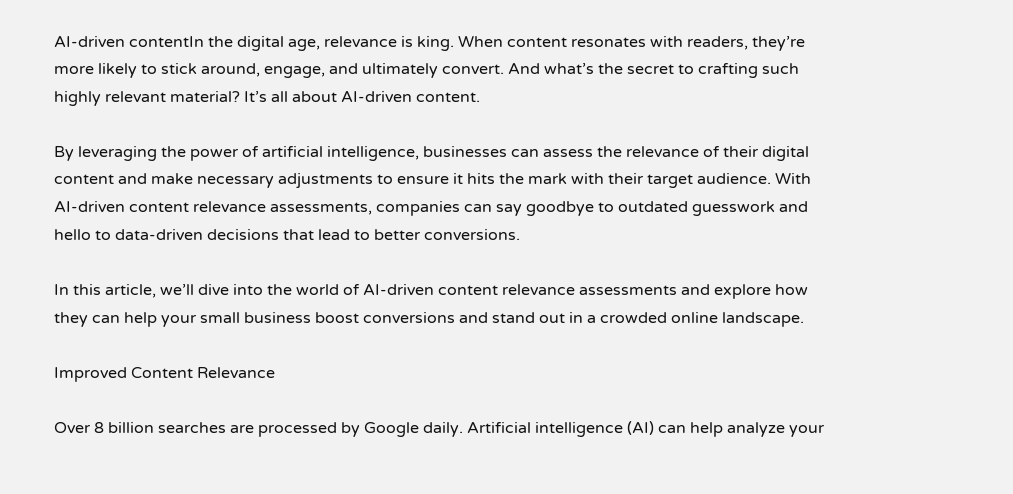AI-driven contentIn the digital age, relevance is king. When content resonates with readers, they’re more likely to stick around, engage, and ultimately convert. And what’s the secret to crafting such highly relevant material? It’s all about AI-driven content.

By leveraging the power of artificial intelligence, businesses can assess the relevance of their digital content and make necessary adjustments to ensure it hits the mark with their target audience. With AI-driven content relevance assessments, companies can say goodbye to outdated guesswork and hello to data-driven decisions that lead to better conversions.

In this article, we’ll dive into the world of AI-driven content relevance assessments and explore how they can help your small business boost conversions and stand out in a crowded online landscape.

Improved Content Relevance

Over 8 billion searches are processed by Google daily. Artificial intelligence (AI) can help analyze your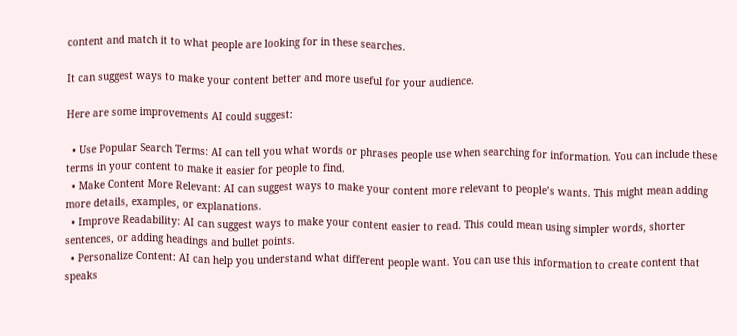content and match it to what people are looking for in these searches.

It can suggest ways to make your content better and more useful for your audience.

Here are some improvements AI could suggest:

  • Use Popular Search Terms: AI can tell you what words or phrases people use when searching for information. You can include these terms in your content to make it easier for people to find.
  • Make Content More Relevant: AI can suggest ways to make your content more relevant to people’s wants. This might mean adding more details, examples, or explanations.
  • Improve Readability: AI can suggest ways to make your content easier to read. This could mean using simpler words, shorter sentences, or adding headings and bullet points.
  • Personalize Content: AI can help you understand what different people want. You can use this information to create content that speaks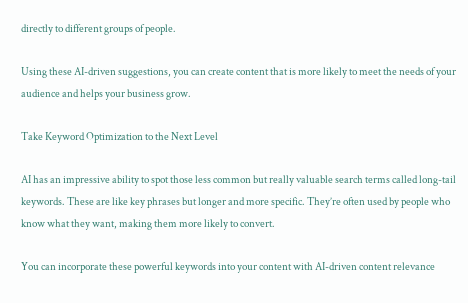directly to different groups of people.

Using these AI-driven suggestions, you can create content that is more likely to meet the needs of your audience and helps your business grow.

Take Keyword Optimization to the Next Level

AI has an impressive ability to spot those less common but really valuable search terms called long-tail keywords. These are like key phrases but longer and more specific. They’re often used by people who know what they want, making them more likely to convert.

You can incorporate these powerful keywords into your content with AI-driven content relevance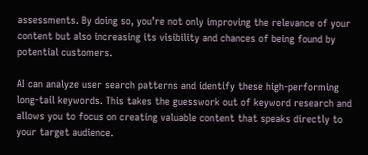assessments. By doing so, you’re not only improving the relevance of your content but also increasing its visibility and chances of being found by potential customers.

AI can analyze user search patterns and identify these high-performing long-tail keywords. This takes the guesswork out of keyword research and allows you to focus on creating valuable content that speaks directly to your target audience.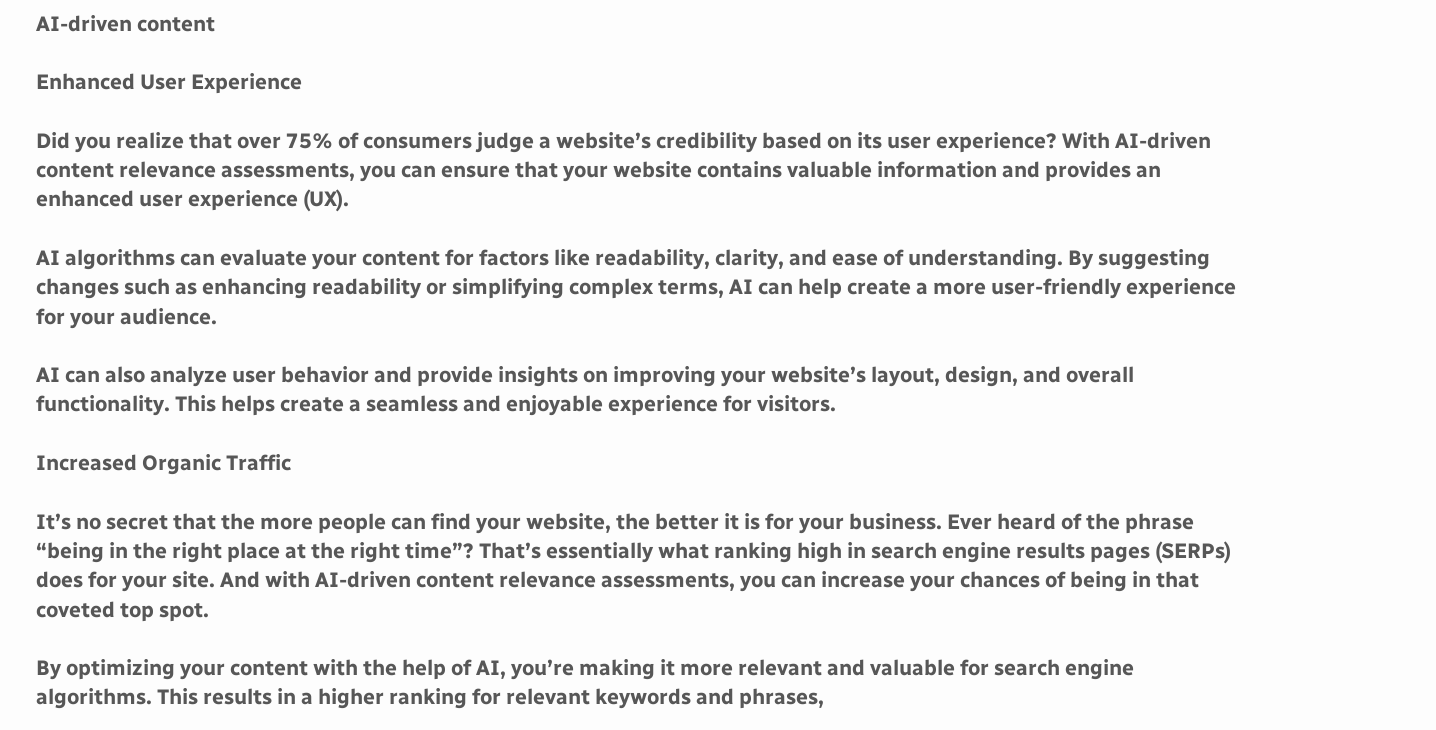AI-driven content

Enhanced User Experience

Did you realize that over 75% of consumers judge a website’s credibility based on its user experience? With AI-driven content relevance assessments, you can ensure that your website contains valuable information and provides an enhanced user experience (UX).

AI algorithms can evaluate your content for factors like readability, clarity, and ease of understanding. By suggesting changes such as enhancing readability or simplifying complex terms, AI can help create a more user-friendly experience for your audience.

AI can also analyze user behavior and provide insights on improving your website’s layout, design, and overall functionality. This helps create a seamless and enjoyable experience for visitors.

Increased Organic Traffic

It’s no secret that the more people can find your website, the better it is for your business. Ever heard of the phrase “being in the right place at the right time”? That’s essentially what ranking high in search engine results pages (SERPs) does for your site. And with AI-driven content relevance assessments, you can increase your chances of being in that coveted top spot.

By optimizing your content with the help of AI, you’re making it more relevant and valuable for search engine algorithms. This results in a higher ranking for relevant keywords and phrases,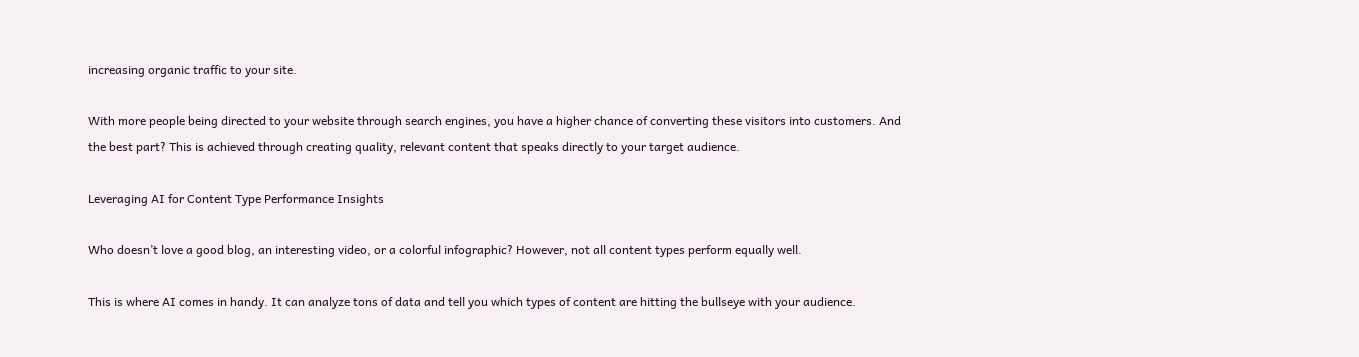increasing organic traffic to your site.

With more people being directed to your website through search engines, you have a higher chance of converting these visitors into customers. And the best part? This is achieved through creating quality, relevant content that speaks directly to your target audience.

Leveraging AI for Content Type Performance Insights

Who doesn’t love a good blog, an interesting video, or a colorful infographic? However, not all content types perform equally well.

This is where AI comes in handy. It can analyze tons of data and tell you which types of content are hitting the bullseye with your audience.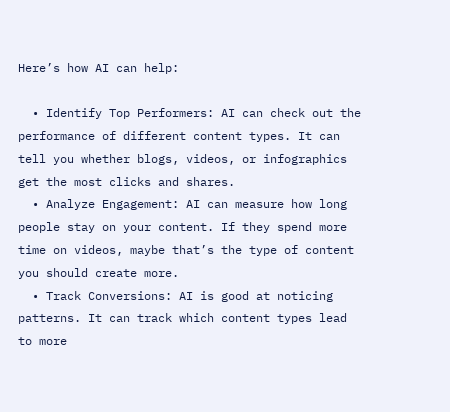Here’s how AI can help:

  • Identify Top Performers: AI can check out the performance of different content types. It can tell you whether blogs, videos, or infographics get the most clicks and shares.
  • Analyze Engagement: AI can measure how long people stay on your content. If they spend more time on videos, maybe that’s the type of content you should create more.
  • Track Conversions: AI is good at noticing patterns. It can track which content types lead to more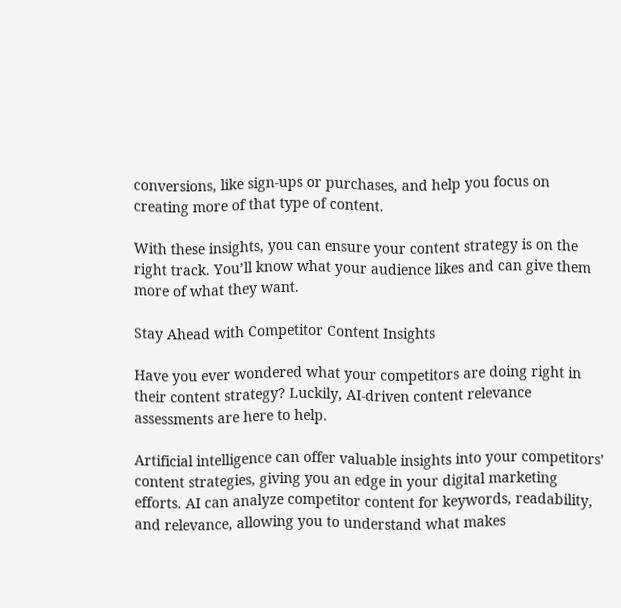conversions, like sign-ups or purchases, and help you focus on creating more of that type of content.

With these insights, you can ensure your content strategy is on the right track. You’ll know what your audience likes and can give them more of what they want.

Stay Ahead with Competitor Content Insights

Have you ever wondered what your competitors are doing right in their content strategy? Luckily, AI-driven content relevance assessments are here to help.

Artificial intelligence can offer valuable insights into your competitors’ content strategies, giving you an edge in your digital marketing efforts. AI can analyze competitor content for keywords, readability, and relevance, allowing you to understand what makes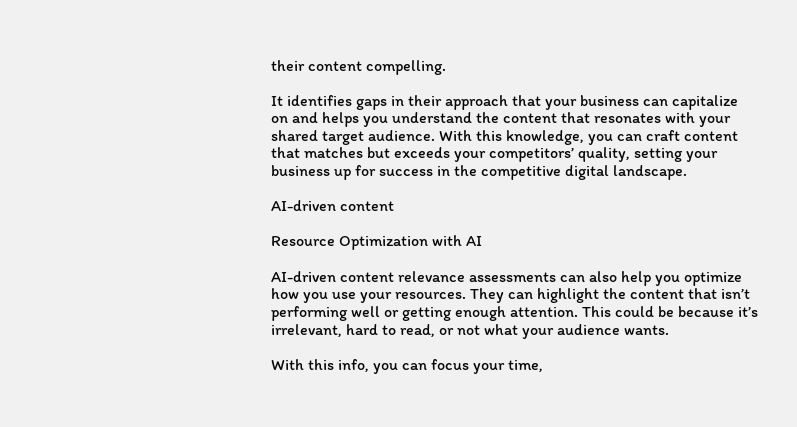their content compelling.

It identifies gaps in their approach that your business can capitalize on and helps you understand the content that resonates with your shared target audience. With this knowledge, you can craft content that matches but exceeds your competitors’ quality, setting your business up for success in the competitive digital landscape.

AI-driven content

Resource Optimization with AI

AI-driven content relevance assessments can also help you optimize how you use your resources. They can highlight the content that isn’t performing well or getting enough attention. This could be because it’s irrelevant, hard to read, or not what your audience wants.

With this info, you can focus your time,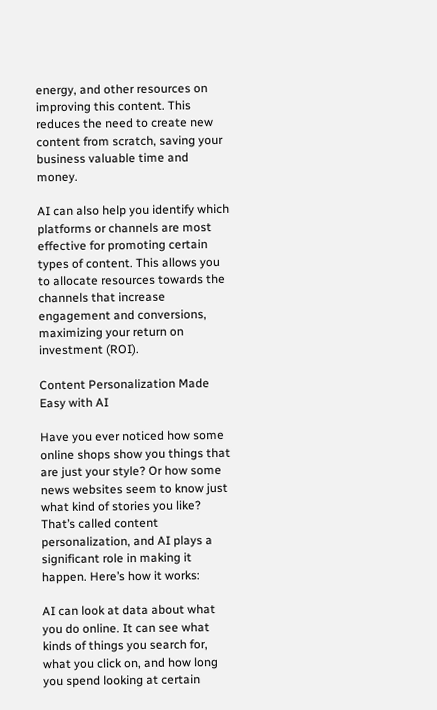energy, and other resources on improving this content. This reduces the need to create new content from scratch, saving your business valuable time and money.

AI can also help you identify which platforms or channels are most effective for promoting certain types of content. This allows you to allocate resources towards the channels that increase engagement and conversions, maximizing your return on investment (ROI).

Content Personalization Made Easy with AI

Have you ever noticed how some online shops show you things that are just your style? Or how some news websites seem to know just what kind of stories you like? That’s called content personalization, and AI plays a significant role in making it happen. Here’s how it works:

AI can look at data about what you do online. It can see what kinds of things you search for, what you click on, and how long you spend looking at certain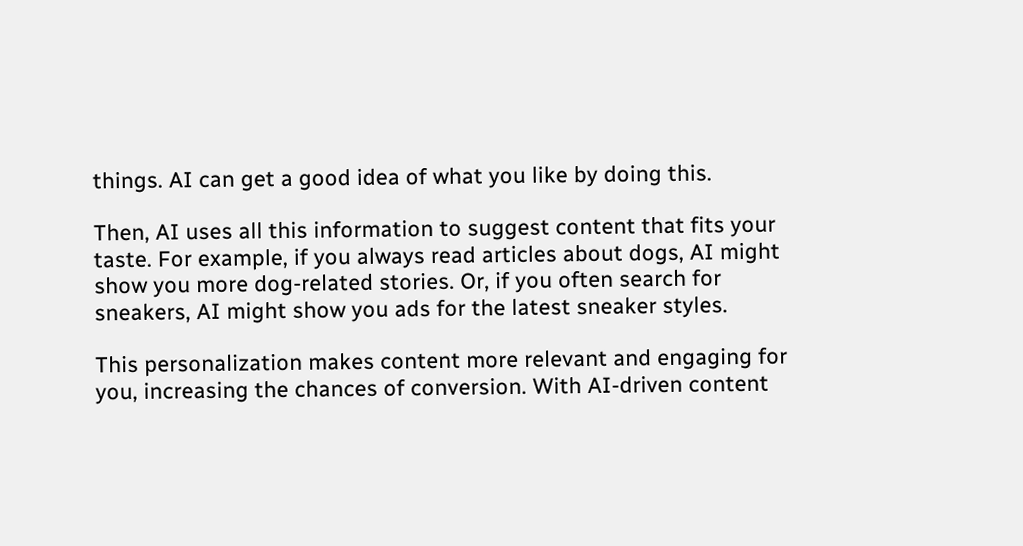things. AI can get a good idea of what you like by doing this.

Then, AI uses all this information to suggest content that fits your taste. For example, if you always read articles about dogs, AI might show you more dog-related stories. Or, if you often search for sneakers, AI might show you ads for the latest sneaker styles.

This personalization makes content more relevant and engaging for you, increasing the chances of conversion. With AI-driven content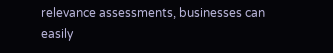relevance assessments, businesses can easily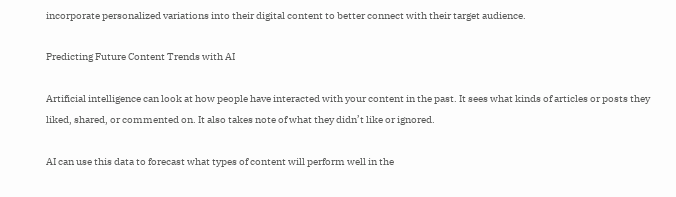incorporate personalized variations into their digital content to better connect with their target audience.

Predicting Future Content Trends with AI

Artificial intelligence can look at how people have interacted with your content in the past. It sees what kinds of articles or posts they liked, shared, or commented on. It also takes note of what they didn’t like or ignored.

AI can use this data to forecast what types of content will perform well in the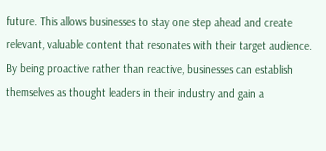future. This allows businesses to stay one step ahead and create relevant, valuable content that resonates with their target audience. By being proactive rather than reactive, businesses can establish themselves as thought leaders in their industry and gain a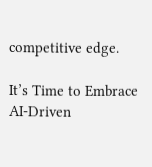competitive edge.

It’s Time to Embrace AI-Driven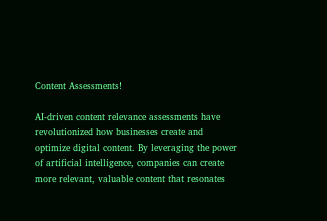Content Assessments!

AI-driven content relevance assessments have revolutionized how businesses create and optimize digital content. By leveraging the power of artificial intelligence, companies can create more relevant, valuable content that resonates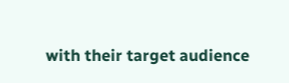with their target audience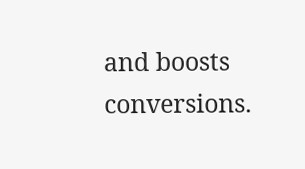and boosts conversions.